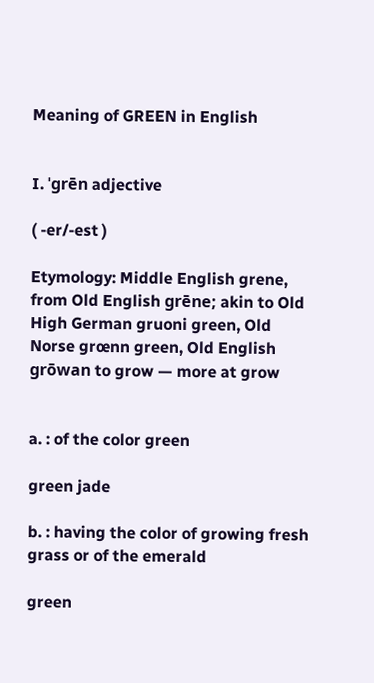Meaning of GREEN in English


I. ˈgrēn adjective

( -er/-est )

Etymology: Middle English grene, from Old English grēne; akin to Old High German gruoni green, Old Norse grœnn green, Old English grōwan to grow — more at grow


a. : of the color green

green jade

b. : having the color of growing fresh grass or of the emerald

green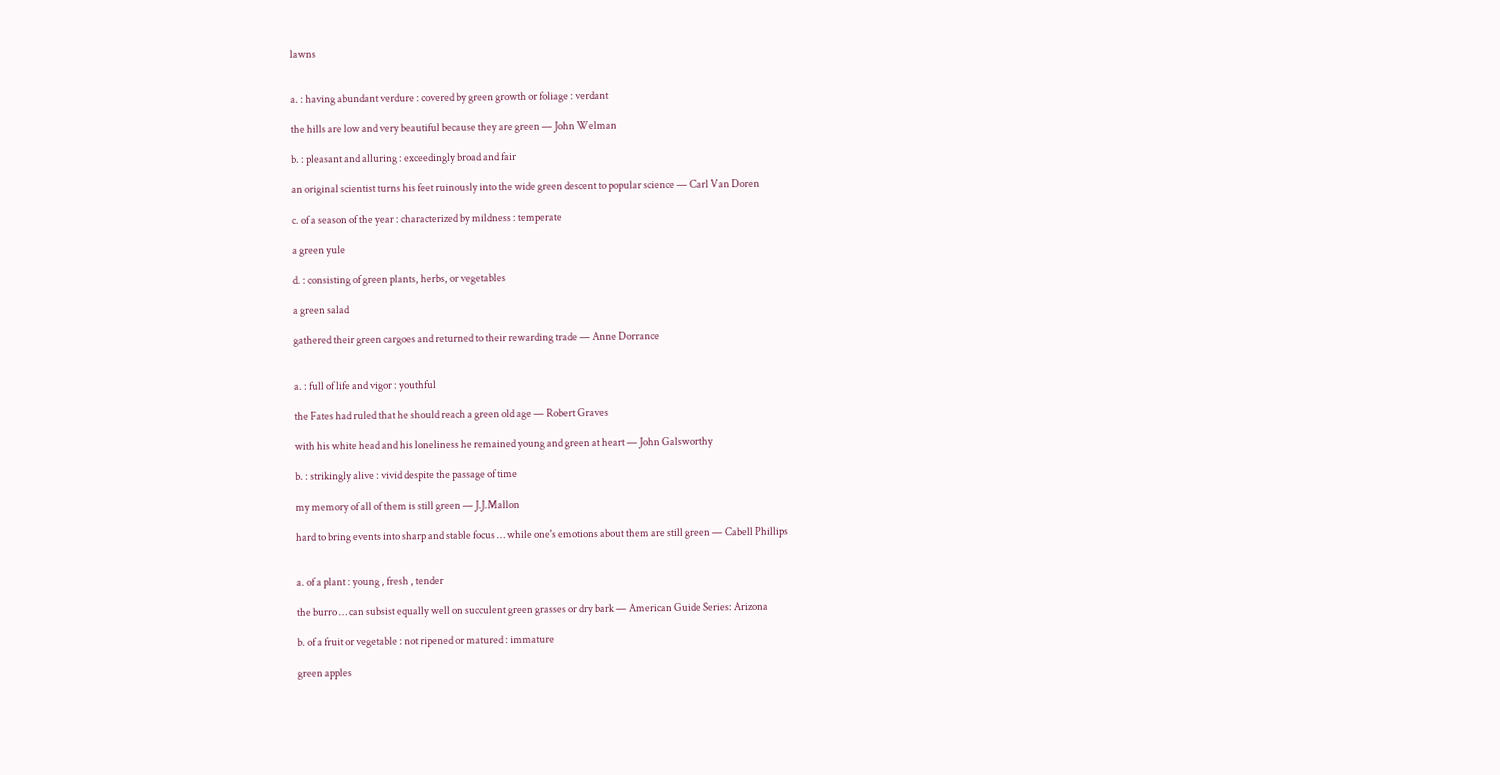lawns


a. : having abundant verdure : covered by green growth or foliage : verdant

the hills are low and very beautiful because they are green — John Welman

b. : pleasant and alluring : exceedingly broad and fair

an original scientist turns his feet ruinously into the wide green descent to popular science — Carl Van Doren

c. of a season of the year : characterized by mildness : temperate

a green yule

d. : consisting of green plants, herbs, or vegetables

a green salad

gathered their green cargoes and returned to their rewarding trade — Anne Dorrance


a. : full of life and vigor : youthful

the Fates had ruled that he should reach a green old age — Robert Graves

with his white head and his loneliness he remained young and green at heart — John Galsworthy

b. : strikingly alive : vivid despite the passage of time

my memory of all of them is still green — J.J.Mallon

hard to bring events into sharp and stable focus … while one's emotions about them are still green — Cabell Phillips


a. of a plant : young , fresh , tender

the burro … can subsist equally well on succulent green grasses or dry bark — American Guide Series: Arizona

b. of a fruit or vegetable : not ripened or matured : immature

green apples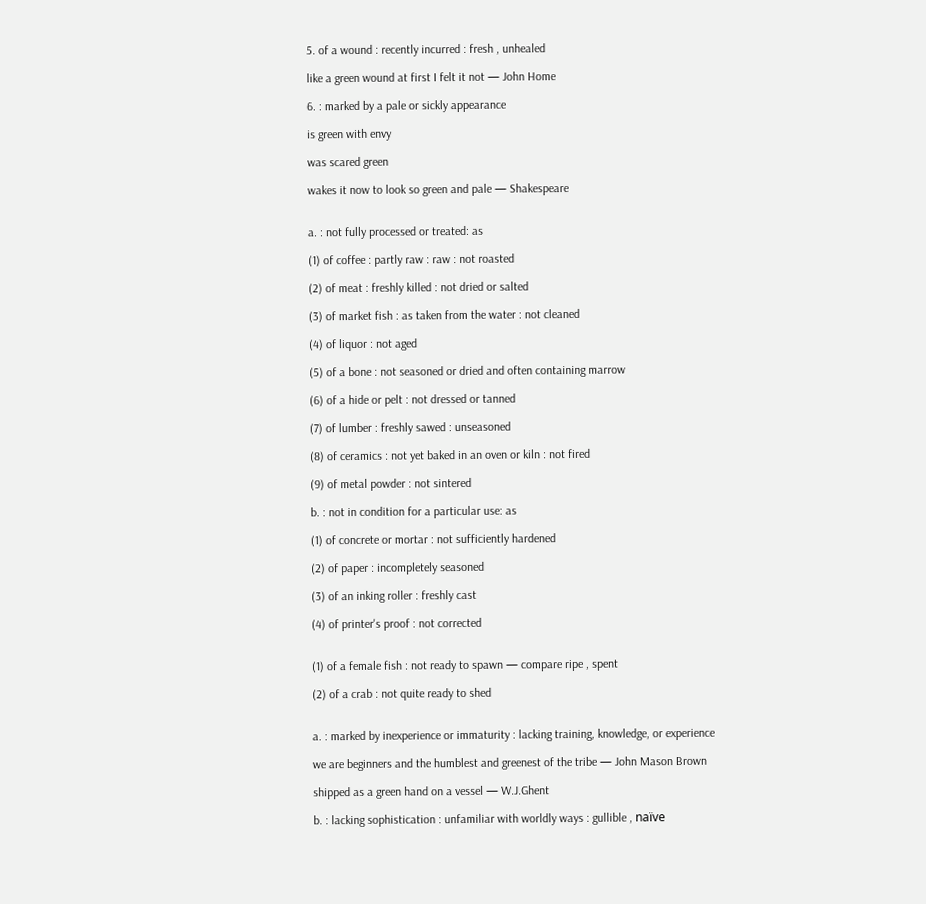5. of a wound : recently incurred : fresh , unhealed

like a green wound at first I felt it not — John Home

6. : marked by a pale or sickly appearance

is green with envy

was scared green

wakes it now to look so green and pale — Shakespeare


a. : not fully processed or treated: as

(1) of coffee : partly raw : raw : not roasted

(2) of meat : freshly killed : not dried or salted

(3) of market fish : as taken from the water : not cleaned

(4) of liquor : not aged

(5) of a bone : not seasoned or dried and often containing marrow

(6) of a hide or pelt : not dressed or tanned

(7) of lumber : freshly sawed : unseasoned

(8) of ceramics : not yet baked in an oven or kiln : not fired

(9) of metal powder : not sintered

b. : not in condition for a particular use: as

(1) of concrete or mortar : not sufficiently hardened

(2) of paper : incompletely seasoned

(3) of an inking roller : freshly cast

(4) of printer's proof : not corrected


(1) of a female fish : not ready to spawn — compare ripe , spent

(2) of a crab : not quite ready to shed


a. : marked by inexperience or immaturity : lacking training, knowledge, or experience

we are beginners and the humblest and greenest of the tribe — John Mason Brown

shipped as a green hand on a vessel — W.J.Ghent

b. : lacking sophistication : unfamiliar with worldly ways : gullible , naïve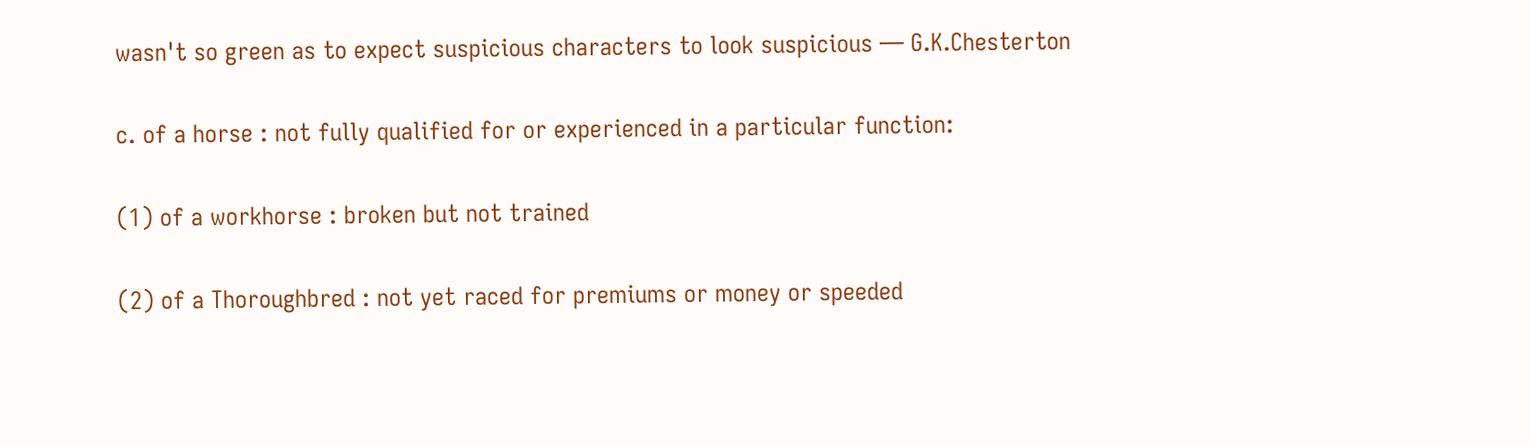wasn't so green as to expect suspicious characters to look suspicious — G.K.Chesterton

c. of a horse : not fully qualified for or experienced in a particular function:

(1) of a workhorse : broken but not trained

(2) of a Thoroughbred : not yet raced for premiums or money or speeded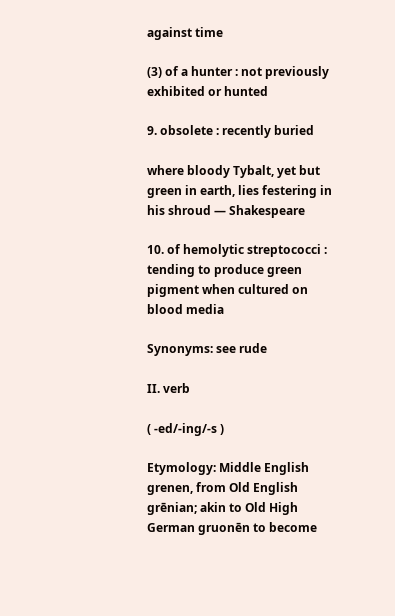against time

(3) of a hunter : not previously exhibited or hunted

9. obsolete : recently buried

where bloody Tybalt, yet but green in earth, lies festering in his shroud — Shakespeare

10. of hemolytic streptococci : tending to produce green pigment when cultured on blood media

Synonyms: see rude

II. verb

( -ed/-ing/-s )

Etymology: Middle English grenen, from Old English grēnian; akin to Old High German gruonēn to become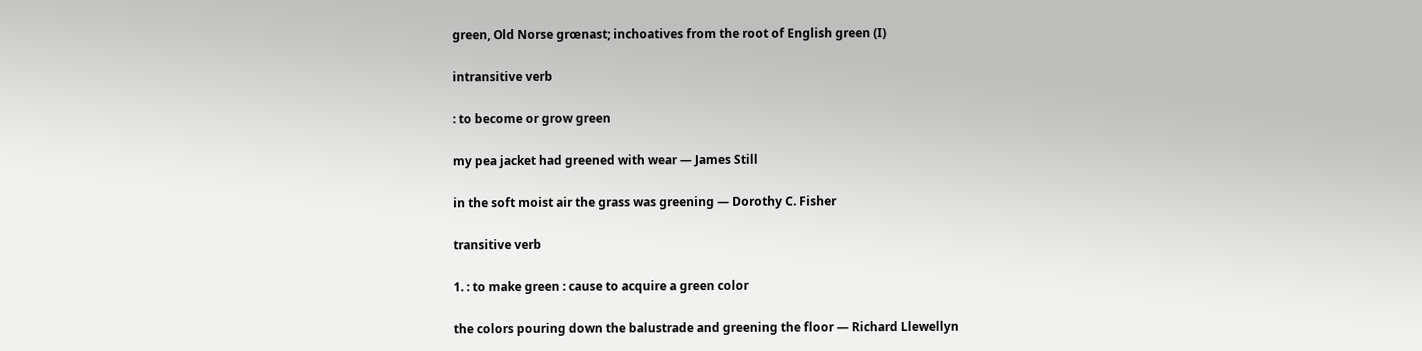green, Old Norse grœnast; inchoatives from the root of English green (I)

intransitive verb

: to become or grow green

my pea jacket had greened with wear — James Still

in the soft moist air the grass was greening — Dorothy C. Fisher

transitive verb

1. : to make green : cause to acquire a green color

the colors pouring down the balustrade and greening the floor — Richard Llewellyn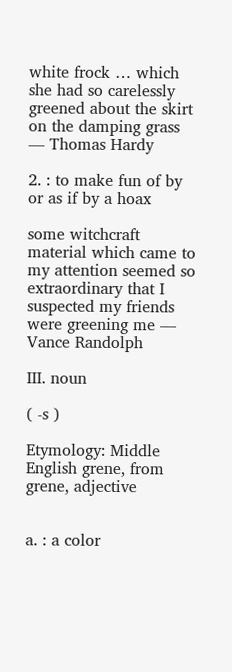white frock … which she had so carelessly greened about the skirt on the damping grass — Thomas Hardy

2. : to make fun of by or as if by a hoax

some witchcraft material which came to my attention seemed so extraordinary that I suspected my friends were greening me — Vance Randolph

III. noun

( -s )

Etymology: Middle English grene, from grene, adjective


a. : a color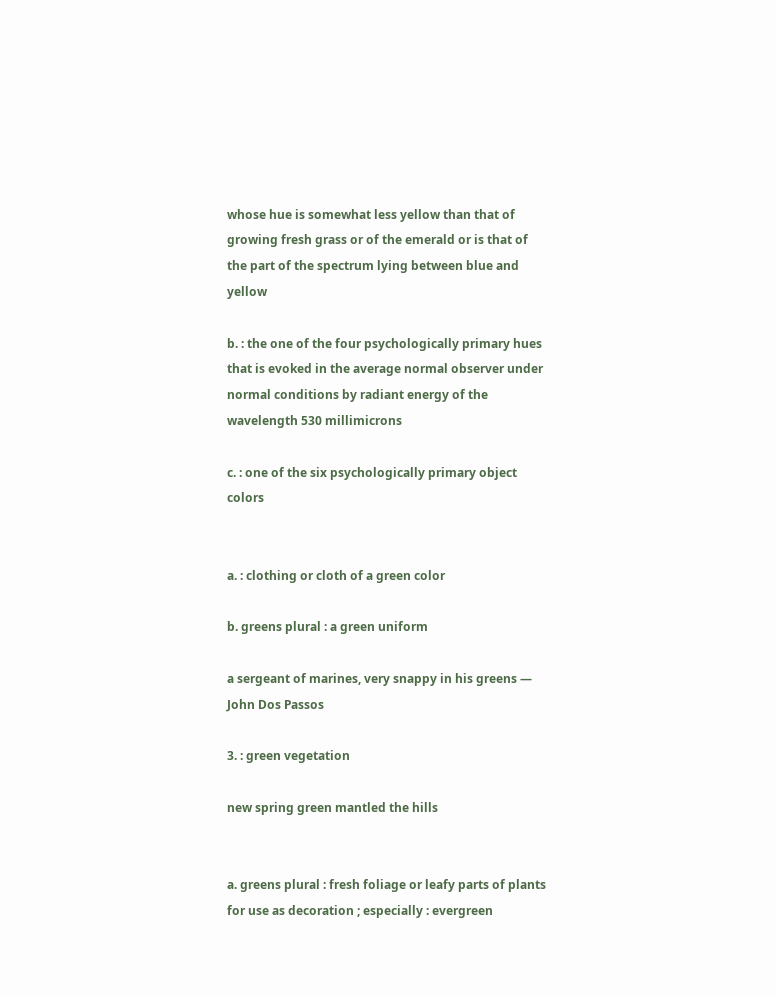whose hue is somewhat less yellow than that of growing fresh grass or of the emerald or is that of the part of the spectrum lying between blue and yellow

b. : the one of the four psychologically primary hues that is evoked in the average normal observer under normal conditions by radiant energy of the wavelength 530 millimicrons

c. : one of the six psychologically primary object colors


a. : clothing or cloth of a green color

b. greens plural : a green uniform

a sergeant of marines, very snappy in his greens — John Dos Passos

3. : green vegetation

new spring green mantled the hills


a. greens plural : fresh foliage or leafy parts of plants for use as decoration ; especially : evergreen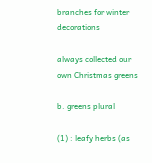branches for winter decorations

always collected our own Christmas greens

b. greens plural

(1) : leafy herbs (as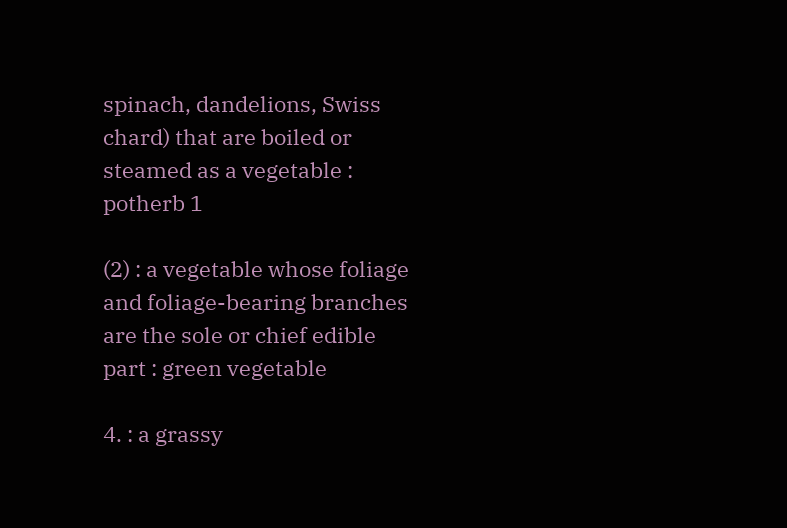spinach, dandelions, Swiss chard) that are boiled or steamed as a vegetable : potherb 1

(2) : a vegetable whose foliage and foliage-bearing branches are the sole or chief edible part : green vegetable

4. : a grassy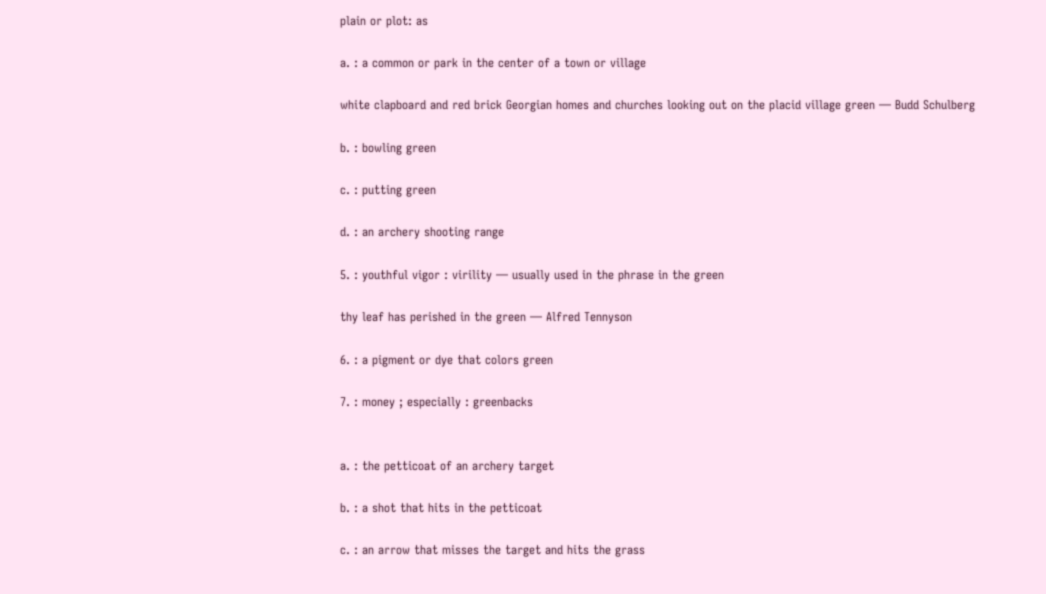plain or plot: as

a. : a common or park in the center of a town or village

white clapboard and red brick Georgian homes and churches looking out on the placid village green — Budd Schulberg

b. : bowling green

c. : putting green

d. : an archery shooting range

5. : youthful vigor : virility — usually used in the phrase in the green

thy leaf has perished in the green — Alfred Tennyson

6. : a pigment or dye that colors green

7. : money ; especially : greenbacks


a. : the petticoat of an archery target

b. : a shot that hits in the petticoat

c. : an arrow that misses the target and hits the grass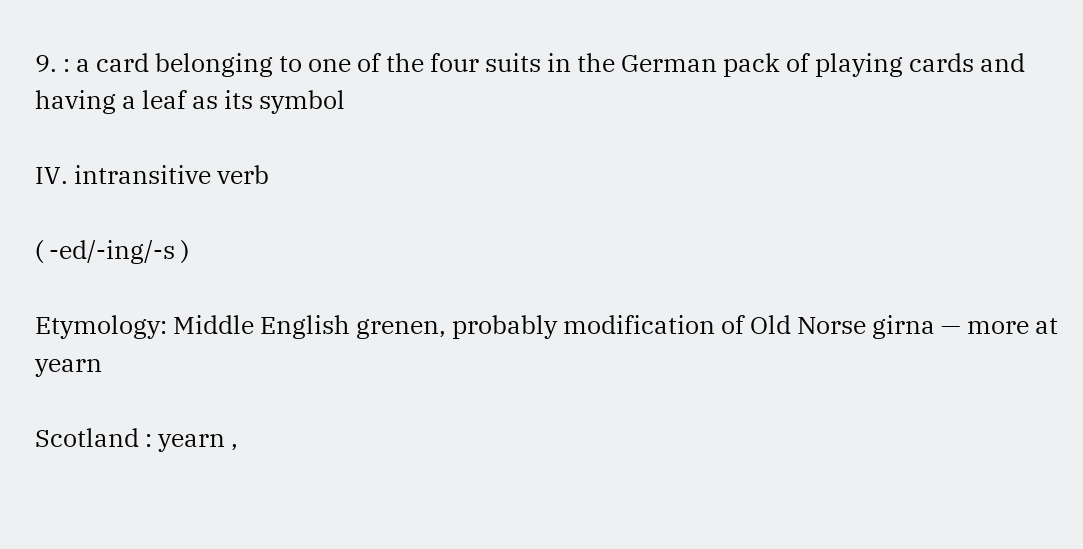9. : a card belonging to one of the four suits in the German pack of playing cards and having a leaf as its symbol

IV. intransitive verb

( -ed/-ing/-s )

Etymology: Middle English grenen, probably modification of Old Norse girna — more at yearn

Scotland : yearn ,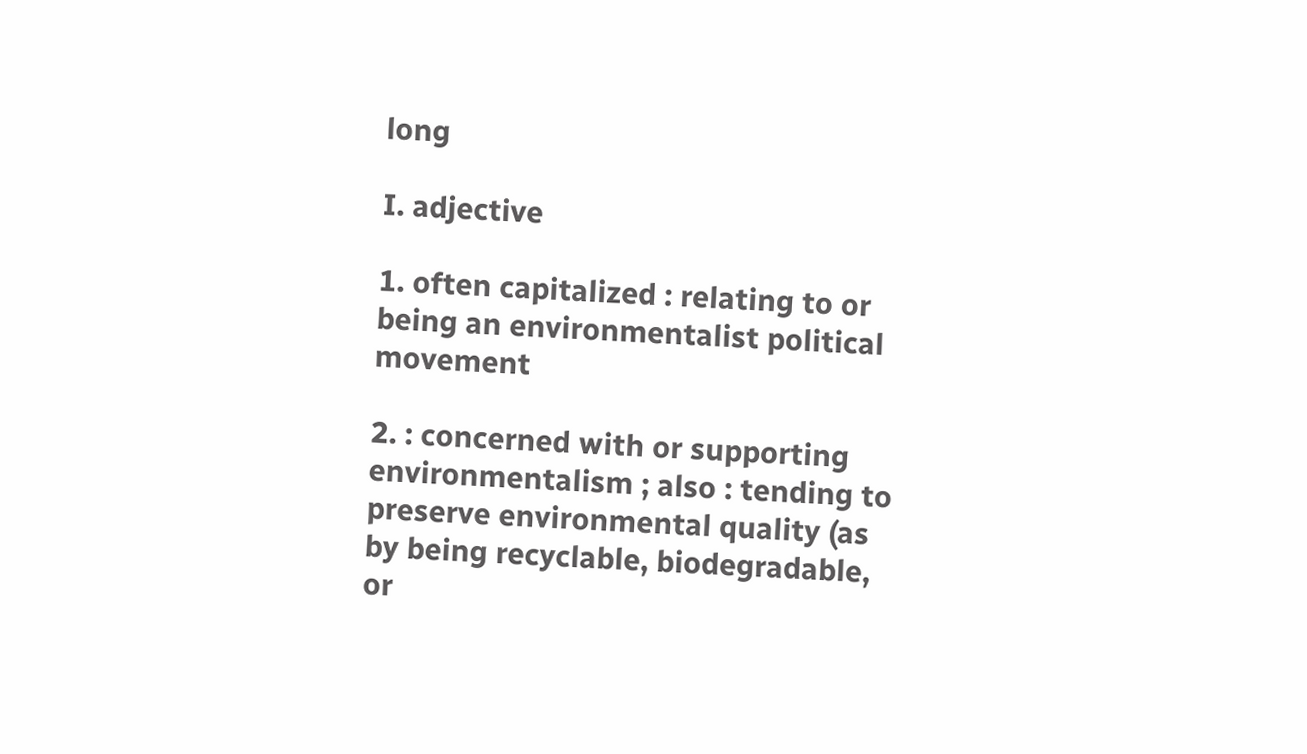long

I. adjective

1. often capitalized : relating to or being an environmentalist political movement

2. : concerned with or supporting environmentalism ; also : tending to preserve environmental quality (as by being recyclable, biodegradable, or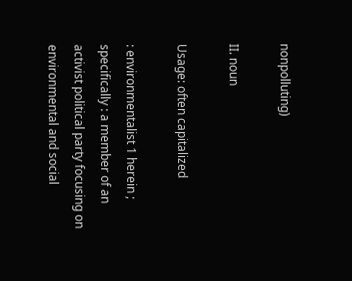nonpolluting)

II. noun

Usage: often capitalized

: environmentalist 1 herein ; specifically : a member of an activist political party focusing on environmental and social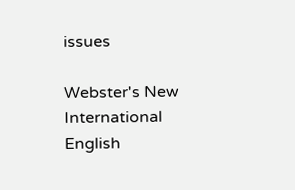issues

Webster's New International English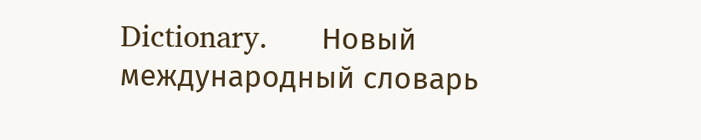Dictionary.      Новый международный словарь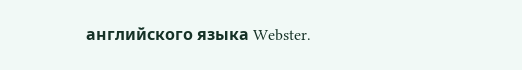английского языка Webster.